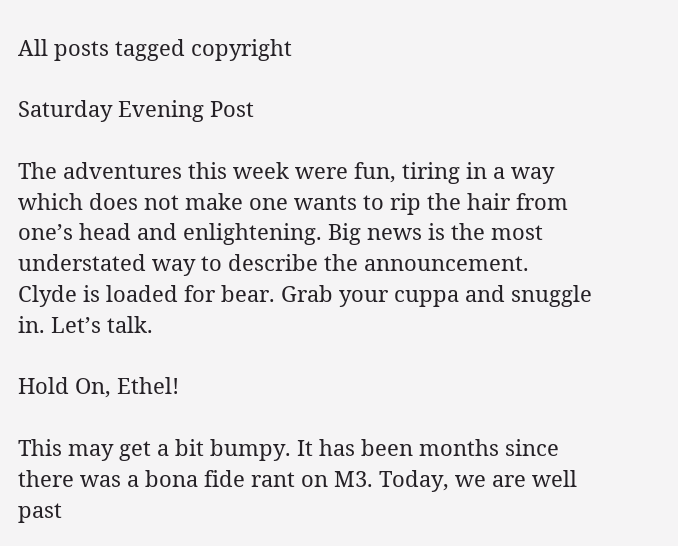All posts tagged copyright

Saturday Evening Post

The adventures this week were fun, tiring in a way which does not make one wants to rip the hair from one’s head and enlightening. Big news is the most understated way to describe the announcement. Clyde is loaded for bear. Grab your cuppa and snuggle in. Let’s talk.

Hold On, Ethel!

This may get a bit bumpy. It has been months since there was a bona fide rant on M3. Today, we are well past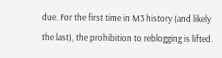due. For the first time in M3 history (and likely the last), the prohibition to reblogging is lifted.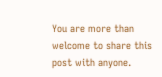You are more than welcome to share this post with anyone.